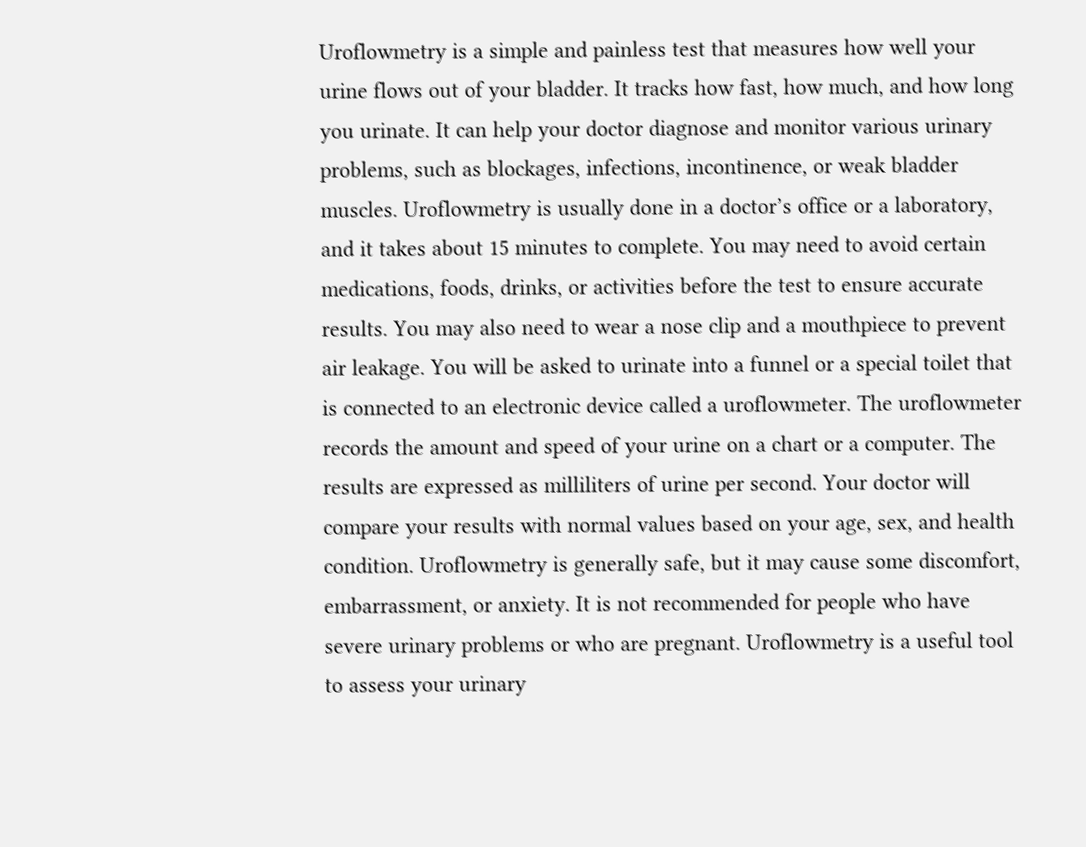Uroflowmetry is a simple and painless test that measures how well your urine flows out of your bladder. It tracks how fast, how much, and how long you urinate. It can help your doctor diagnose and monitor various urinary problems, such as blockages, infections, incontinence, or weak bladder muscles. Uroflowmetry is usually done in a doctor’s office or a laboratory, and it takes about 15 minutes to complete. You may need to avoid certain medications, foods, drinks, or activities before the test to ensure accurate results. You may also need to wear a nose clip and a mouthpiece to prevent air leakage. You will be asked to urinate into a funnel or a special toilet that is connected to an electronic device called a uroflowmeter. The uroflowmeter records the amount and speed of your urine on a chart or a computer. The results are expressed as milliliters of urine per second. Your doctor will compare your results with normal values based on your age, sex, and health condition. Uroflowmetry is generally safe, but it may cause some discomfort, embarrassment, or anxiety. It is not recommended for people who have severe urinary problems or who are pregnant. Uroflowmetry is a useful tool to assess your urinary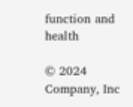function and health

© 2024 Company, Inc